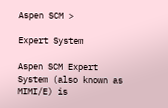Aspen SCM >

Expert System

Aspen SCM Expert System (also known as MIMI/E) is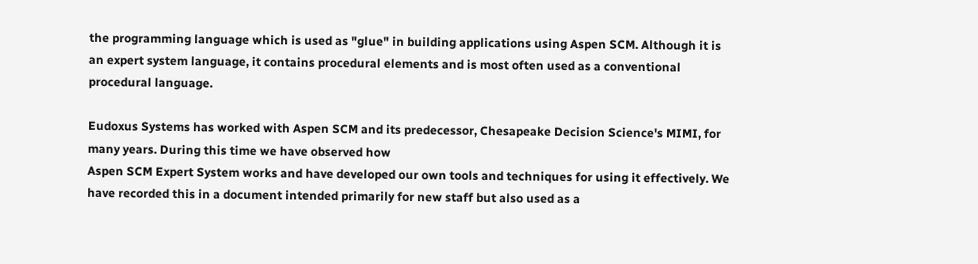the programming language which is used as "glue" in building applications using Aspen SCM. Although it is an expert system language, it contains procedural elements and is most often used as a conventional procedural language.

Eudoxus Systems has worked with Aspen SCM and its predecessor, Chesapeake Decision Science's MIMI, for many years. During this time we have observed how
Aspen SCM Expert System works and have developed our own tools and techniques for using it effectively. We have recorded this in a document intended primarily for new staff but also used as a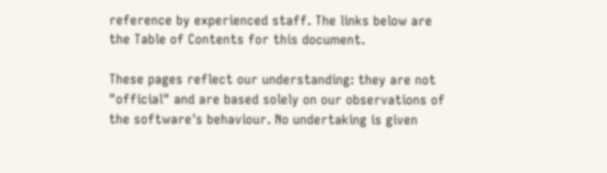reference by experienced staff. The links below are the Table of Contents for this document.

These pages reflect our understanding: they are not "official" and are based solely on our observations of the software's behaviour. No undertaking is given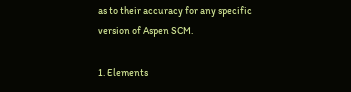as to their accuracy for any specific version of Aspen SCM.

1. Elements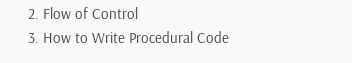2. Flow of Control
3. How to Write Procedural Code